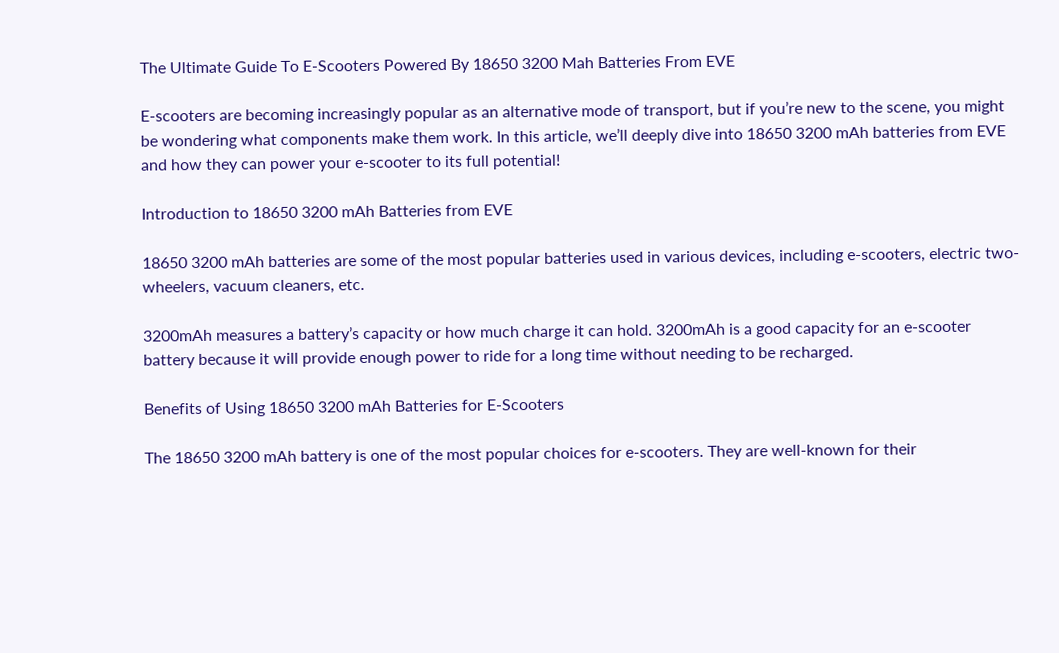The Ultimate Guide To E-Scooters Powered By 18650 3200 Mah Batteries From EVE

E-scooters are becoming increasingly popular as an alternative mode of transport, but if you’re new to the scene, you might be wondering what components make them work. In this article, we’ll deeply dive into 18650 3200 mAh batteries from EVE and how they can power your e-scooter to its full potential!

Introduction to 18650 3200 mAh Batteries from EVE

18650 3200 mAh batteries are some of the most popular batteries used in various devices, including e-scooters, electric two-wheelers, vacuum cleaners, etc.

3200mAh measures a battery’s capacity or how much charge it can hold. 3200mAh is a good capacity for an e-scooter battery because it will provide enough power to ride for a long time without needing to be recharged.

Benefits of Using 18650 3200 mAh Batteries for E-Scooters

The 18650 3200 mAh battery is one of the most popular choices for e-scooters. They are well-known for their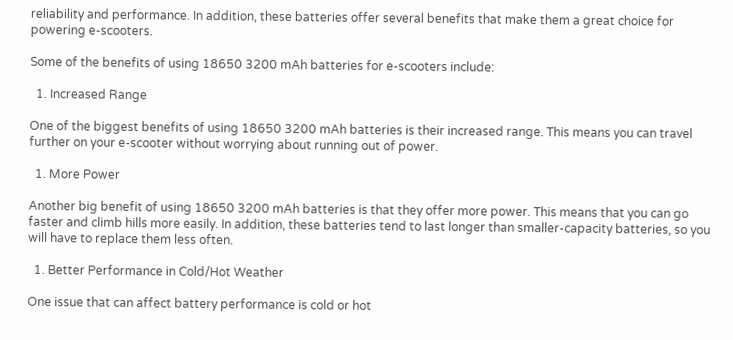reliability and performance. In addition, these batteries offer several benefits that make them a great choice for powering e-scooters.

Some of the benefits of using 18650 3200 mAh batteries for e-scooters include:

  1. Increased Range

One of the biggest benefits of using 18650 3200 mAh batteries is their increased range. This means you can travel further on your e-scooter without worrying about running out of power.

  1. More Power

Another big benefit of using 18650 3200 mAh batteries is that they offer more power. This means that you can go faster and climb hills more easily. In addition, these batteries tend to last longer than smaller-capacity batteries, so you will have to replace them less often.

  1. Better Performance in Cold/Hot Weather

One issue that can affect battery performance is cold or hot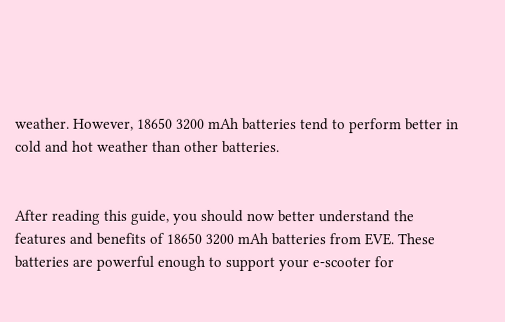weather. However, 18650 3200 mAh batteries tend to perform better in cold and hot weather than other batteries.


After reading this guide, you should now better understand the features and benefits of 18650 3200 mAh batteries from EVE. These batteries are powerful enough to support your e-scooter for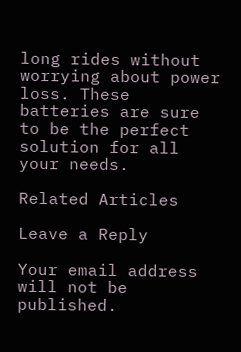long rides without worrying about power loss. These batteries are sure to be the perfect solution for all your needs.

Related Articles

Leave a Reply

Your email address will not be published.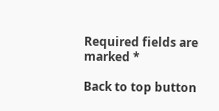Required fields are marked *

Back to top button